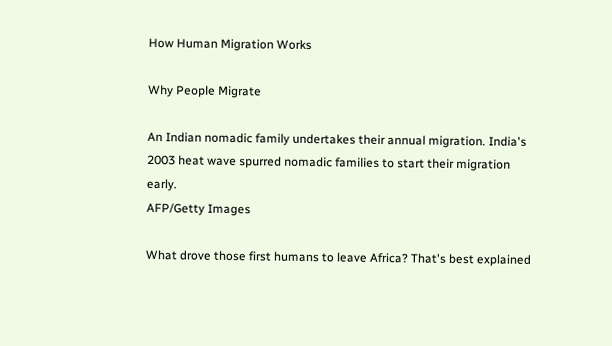How Human Migration Works

Why People Migrate

An Indian nomadic family undertakes their annual migration. India's 2003 heat wave spurred nomadic families to start their migration early.
AFP/Getty Images

What drove those first humans to leave Africa? That's best explained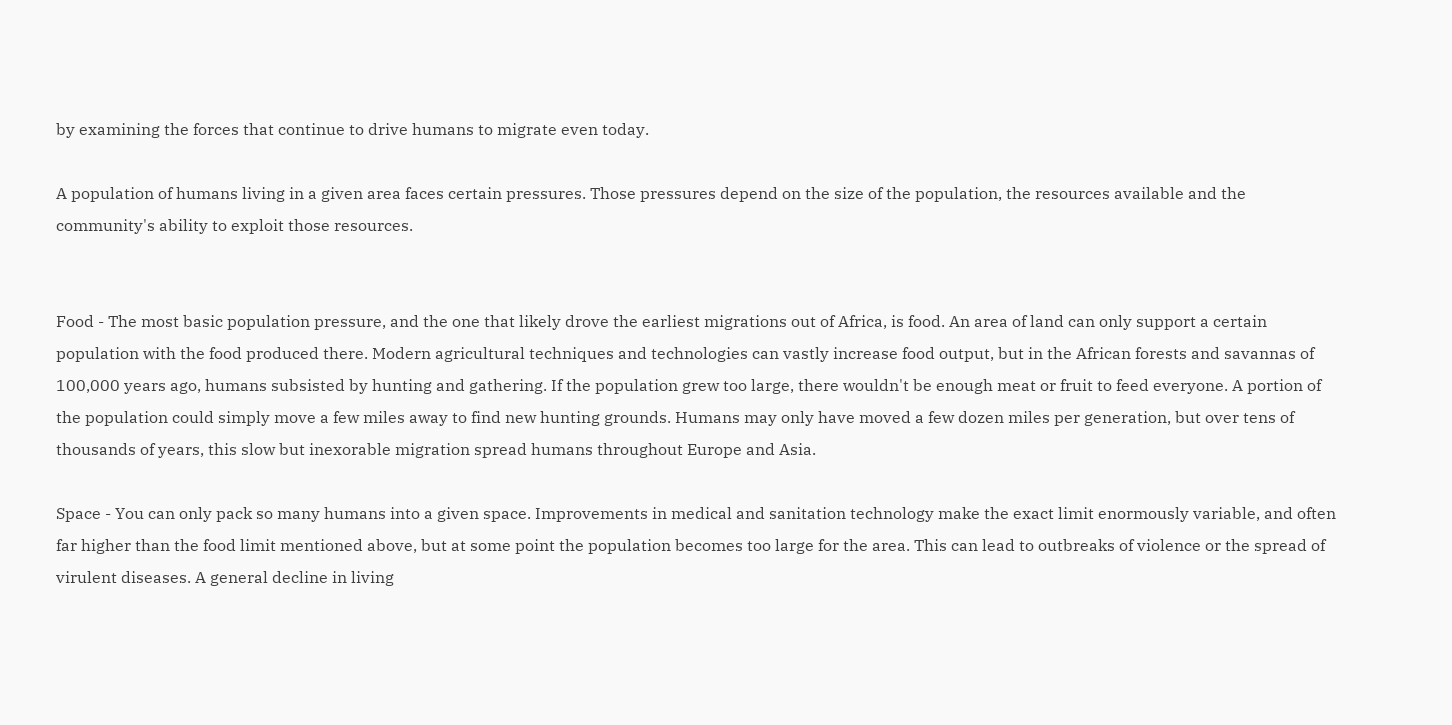by examining the forces that continue to drive humans to migrate even today.

A population of humans living in a given area faces certain pressures. Those pressures depend on the size of the population, the resources available and the community's ability to exploit those resources.


Food - The most basic population pressure, and the one that likely drove the earliest migrations out of Africa, is food. An area of land can only support a certain population with the food produced there. Modern agricultural techniques and technologies can vastly increase food output, but in the African forests and savannas of 100,000 years ago, humans subsisted by hunting and gathering. If the population grew too large, there wouldn't be enough meat or fruit to feed everyone. A portion of the population could simply move a few miles away to find new hunting grounds. Humans may only have moved a few dozen miles per generation, but over tens of thousands of years, this slow but inexorable migration spread humans throughout Europe and Asia.

Space - You can only pack so many humans into a given space. Improvements in medical and sanitation technology make the exact limit enormously variable, and often far higher than the food limit mentioned above, but at some point the population becomes too large for the area. This can lead to outbreaks of violence or the spread of virulent diseases. A general decline in living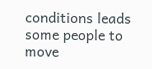conditions leads some people to move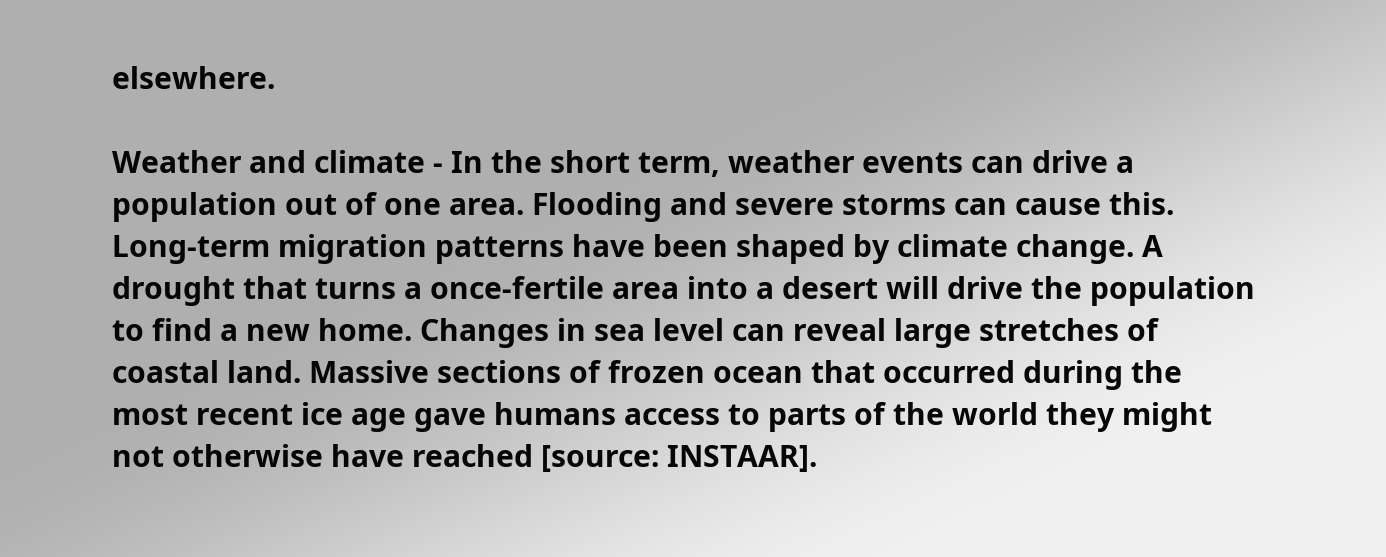elsewhere.

Weather and climate - In the short term, weather events can drive a population out of one area. Flooding and severe storms can cause this. Long-term migration patterns have been shaped by climate change. A drought that turns a once-fertile area into a desert will drive the population to find a new home. Changes in sea level can reveal large stretches of coastal land. Massive sections of frozen ocean that occurred during the most recent ice age gave humans access to parts of the world they might not otherwise have reached [source: INSTAAR].